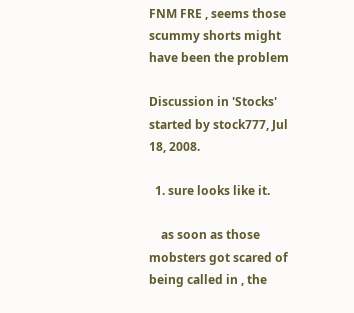FNM FRE , seems those scummy shorts might have been the problem

Discussion in 'Stocks' started by stock777, Jul 18, 2008.

  1. sure looks like it.

    as soon as those mobsters got scared of being called in , the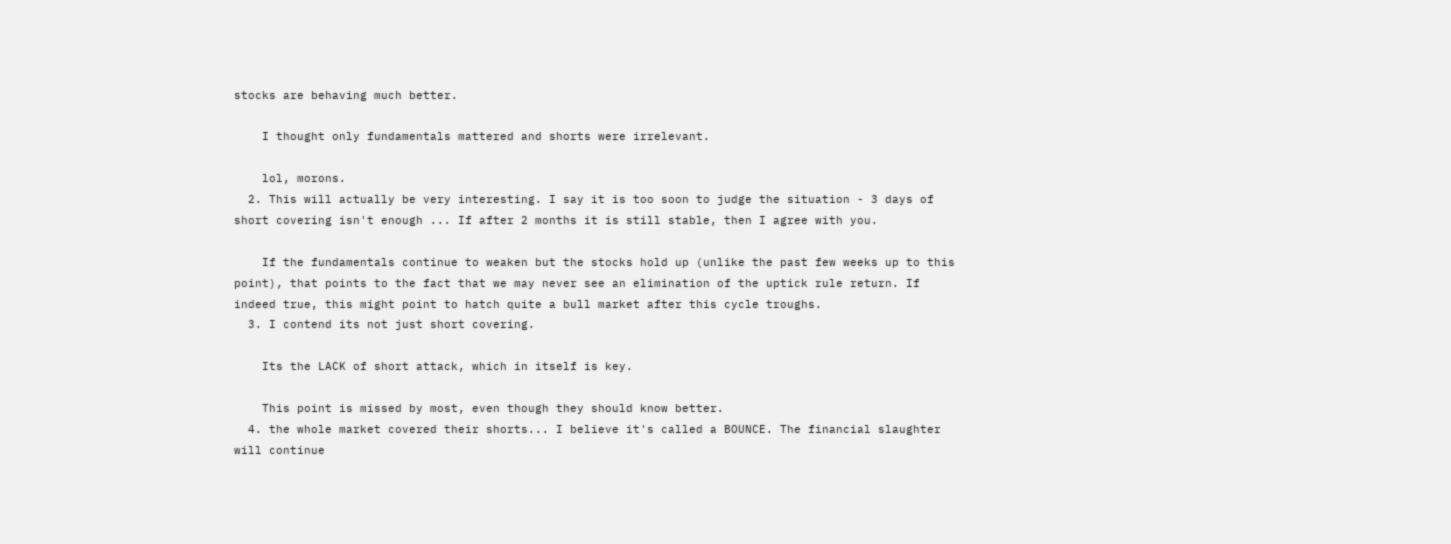stocks are behaving much better.

    I thought only fundamentals mattered and shorts were irrelevant.

    lol, morons.
  2. This will actually be very interesting. I say it is too soon to judge the situation - 3 days of short covering isn't enough ... If after 2 months it is still stable, then I agree with you.

    If the fundamentals continue to weaken but the stocks hold up (unlike the past few weeks up to this point), that points to the fact that we may never see an elimination of the uptick rule return. If indeed true, this might point to hatch quite a bull market after this cycle troughs.
  3. I contend its not just short covering.

    Its the LACK of short attack, which in itself is key.

    This point is missed by most, even though they should know better.
  4. the whole market covered their shorts... I believe it's called a BOUNCE. The financial slaughter will continue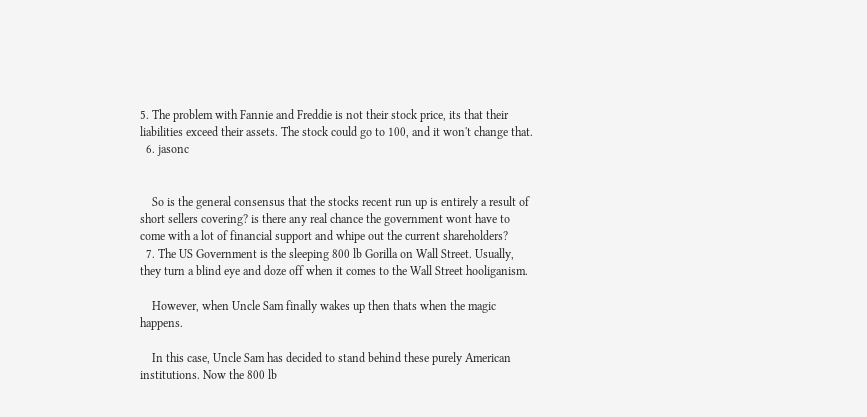5. The problem with Fannie and Freddie is not their stock price, its that their liabilities exceed their assets. The stock could go to 100, and it won't change that.
  6. jasonc


    So is the general consensus that the stocks recent run up is entirely a result of short sellers covering? is there any real chance the government wont have to come with a lot of financial support and whipe out the current shareholders?
  7. The US Government is the sleeping 800 lb Gorilla on Wall Street. Usually, they turn a blind eye and doze off when it comes to the Wall Street hooliganism.

    However, when Uncle Sam finally wakes up then thats when the magic happens.

    In this case, Uncle Sam has decided to stand behind these purely American institutions. Now the 800 lb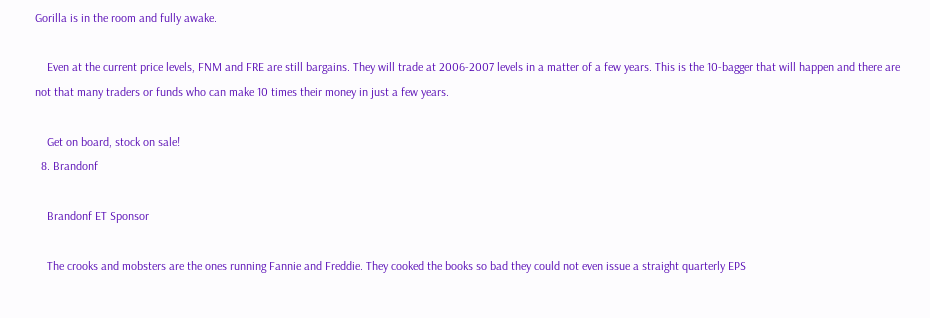Gorilla is in the room and fully awake.

    Even at the current price levels, FNM and FRE are still bargains. They will trade at 2006-2007 levels in a matter of a few years. This is the 10-bagger that will happen and there are not that many traders or funds who can make 10 times their money in just a few years.

    Get on board, stock on sale!
  8. Brandonf

    Brandonf ET Sponsor

    The crooks and mobsters are the ones running Fannie and Freddie. They cooked the books so bad they could not even issue a straight quarterly EPS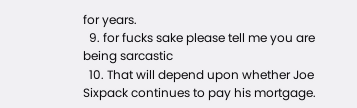for years.
  9. for fucks sake please tell me you are being sarcastic
  10. That will depend upon whether Joe Sixpack continues to pay his mortgage.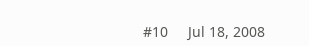#10     Jul 18, 2008